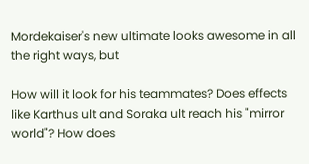Mordekaiser's new ultimate looks awesome in all the right ways, but

How will it look for his teammates? Does effects like Karthus ult and Soraka ult reach his "mirror world"? How does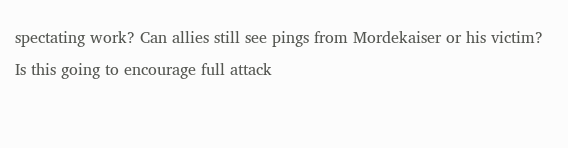spectating work? Can allies still see pings from Mordekaiser or his victim? Is this going to encourage full attack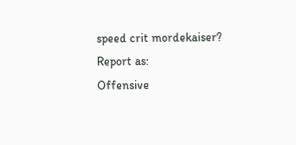speed crit mordekaiser?
Report as:
Offensive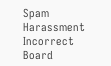Spam Harassment Incorrect Board